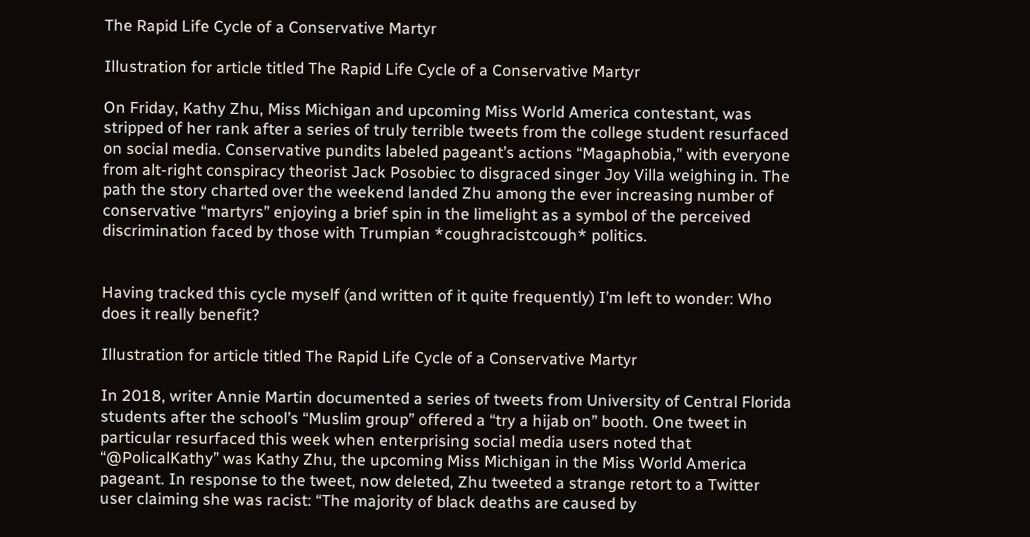The Rapid Life Cycle of a Conservative Martyr

Illustration for article titled The Rapid Life Cycle of a Conservative Martyr

On Friday, Kathy Zhu, Miss Michigan and upcoming Miss World America contestant, was stripped of her rank after a series of truly terrible tweets from the college student resurfaced on social media. Conservative pundits labeled pageant’s actions “Magaphobia,” with everyone from alt-right conspiracy theorist Jack Posobiec to disgraced singer Joy Villa weighing in. The path the story charted over the weekend landed Zhu among the ever increasing number of conservative “martyrs” enjoying a brief spin in the limelight as a symbol of the perceived discrimination faced by those with Trumpian *coughracistcough* politics.


Having tracked this cycle myself (and written of it quite frequently) I’m left to wonder: Who does it really benefit?

Illustration for article titled The Rapid Life Cycle of a Conservative Martyr

In 2018, writer Annie Martin documented a series of tweets from University of Central Florida students after the school’s “Muslim group” offered a “try a hijab on” booth. One tweet in particular resurfaced this week when enterprising social media users noted that “@PolicalKathy” was Kathy Zhu, the upcoming Miss Michigan in the Miss World America pageant. In response to the tweet, now deleted, Zhu tweeted a strange retort to a Twitter user claiming she was racist: “The majority of black deaths are caused by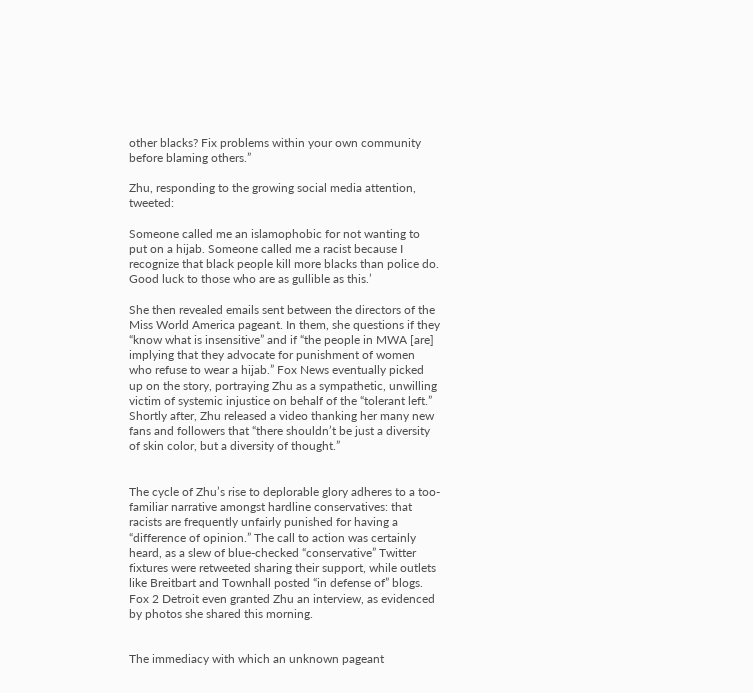other blacks? Fix problems within your own community before blaming others.”

Zhu, responding to the growing social media attention, tweeted:

Someone called me an islamophobic for not wanting to put on a hijab. Someone called me a racist because I recognize that black people kill more blacks than police do. Good luck to those who are as gullible as this.’

She then revealed emails sent between the directors of the Miss World America pageant. In them, she questions if they “know what is insensitive” and if “the people in MWA [are] implying that they advocate for punishment of women who refuse to wear a hijab.” Fox News eventually picked up on the story, portraying Zhu as a sympathetic, unwilling victim of systemic injustice on behalf of the “tolerant left.” Shortly after, Zhu released a video thanking her many new fans and followers that “there shouldn’t be just a diversity of skin color, but a diversity of thought.”


The cycle of Zhu’s rise to deplorable glory adheres to a too-familiar narrative amongst hardline conservatives: that racists are frequently unfairly punished for having a “difference of opinion.” The call to action was certainly heard, as a slew of blue-checked “conservative” Twitter fixtures were retweeted sharing their support, while outlets like Breitbart and Townhall posted “in defense of” blogs. Fox 2 Detroit even granted Zhu an interview, as evidenced by photos she shared this morning.


The immediacy with which an unknown pageant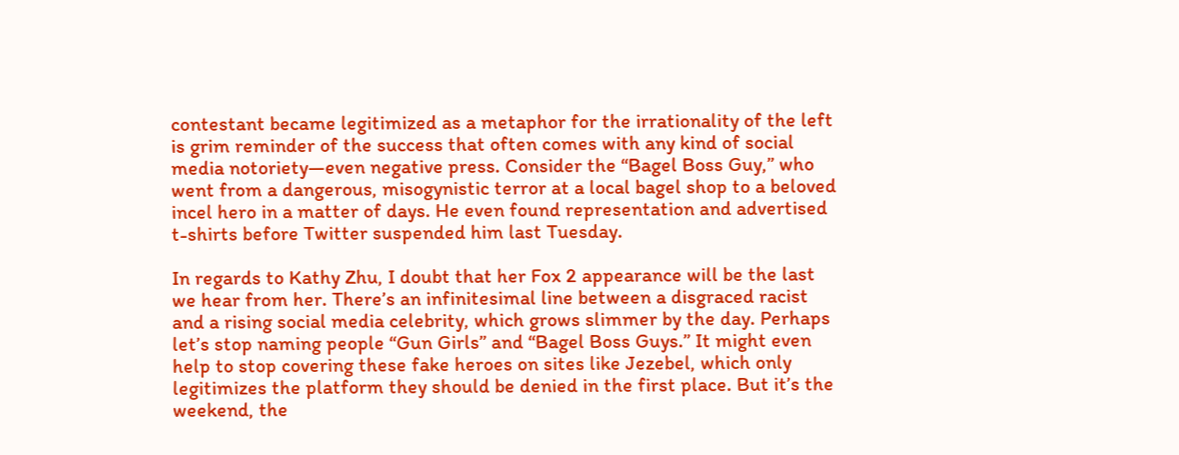contestant became legitimized as a metaphor for the irrationality of the left is grim reminder of the success that often comes with any kind of social media notoriety—even negative press. Consider the “Bagel Boss Guy,” who went from a dangerous, misogynistic terror at a local bagel shop to a beloved incel hero in a matter of days. He even found representation and advertised t-shirts before Twitter suspended him last Tuesday.

In regards to Kathy Zhu, I doubt that her Fox 2 appearance will be the last we hear from her. There’s an infinitesimal line between a disgraced racist and a rising social media celebrity, which grows slimmer by the day. Perhaps let’s stop naming people “Gun Girls” and “Bagel Boss Guys.” It might even help to stop covering these fake heroes on sites like Jezebel, which only legitimizes the platform they should be denied in the first place. But it’s the weekend, the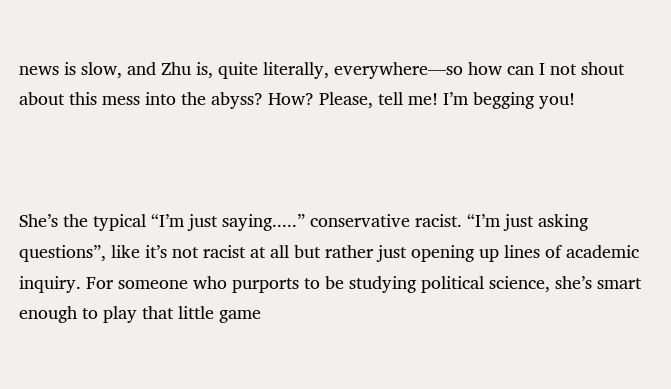news is slow, and Zhu is, quite literally, everywhere—so how can I not shout about this mess into the abyss? How? Please, tell me! I’m begging you!



She’s the typical “I’m just saying.....” conservative racist. “I’m just asking questions”, like it’s not racist at all but rather just opening up lines of academic inquiry. For someone who purports to be studying political science, she’s smart enough to play that little game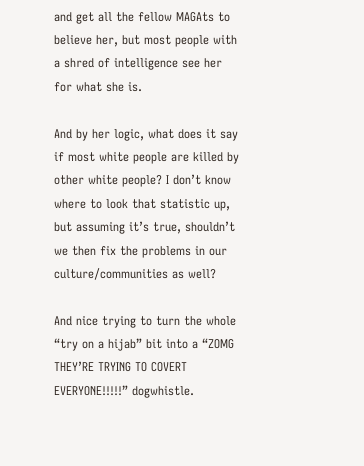and get all the fellow MAGAts to believe her, but most people with a shred of intelligence see her for what she is.

And by her logic, what does it say if most white people are killed by other white people? I don’t know where to look that statistic up, but assuming it’s true, shouldn’t we then fix the problems in our culture/communities as well?

And nice trying to turn the whole “try on a hijab” bit into a “ZOMG THEY’RE TRYING TO COVERT EVERYONE!!!!!” dogwhistle.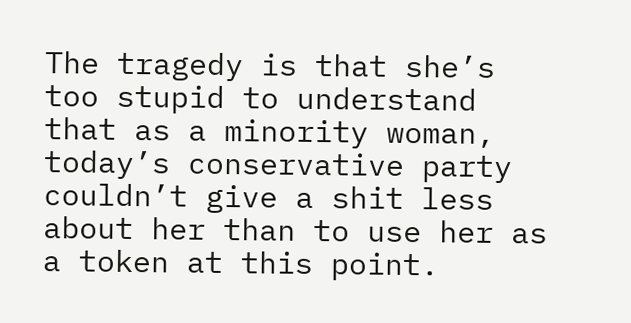The tragedy is that she’s too stupid to understand that as a minority woman, today’s conservative party couldn’t give a shit less about her than to use her as a token at this point.